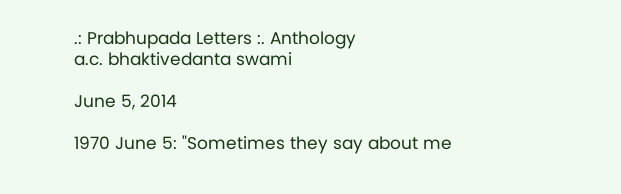.: Prabhupada Letters :. Anthology
a.c. bhaktivedanta swami

June 5, 2014

1970 June 5: "Sometimes they say about me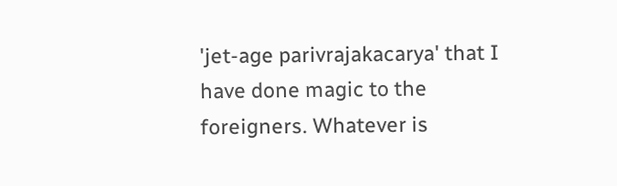'jet-age parivrajakacarya' that I have done magic to the foreigners. Whatever is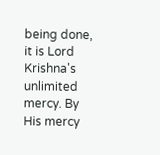being done, it is Lord Krishna's unlimited mercy. By His mercy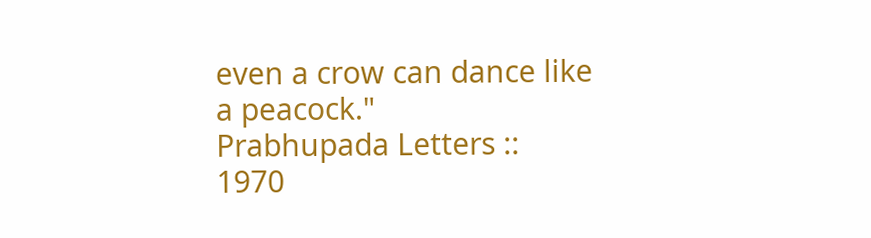even a crow can dance like a peacock."
Prabhupada Letters :: 1970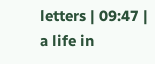letters | 09:47 |
a life in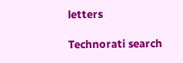letters

Technorati search